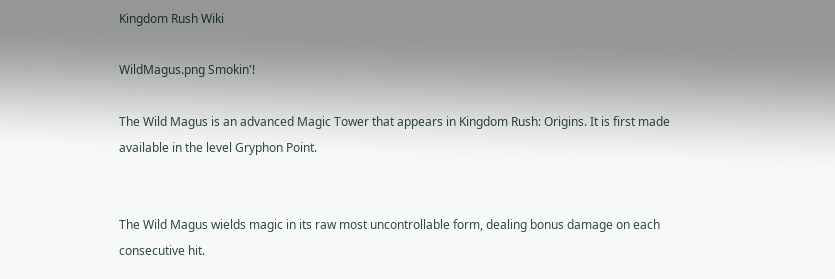Kingdom Rush Wiki

WildMagus.png Smokin'!

The Wild Magus is an advanced Magic Tower that appears in Kingdom Rush: Origins. It is first made available in the level Gryphon Point.


The Wild Magus wields magic in its raw most uncontrollable form, dealing bonus damage on each consecutive hit.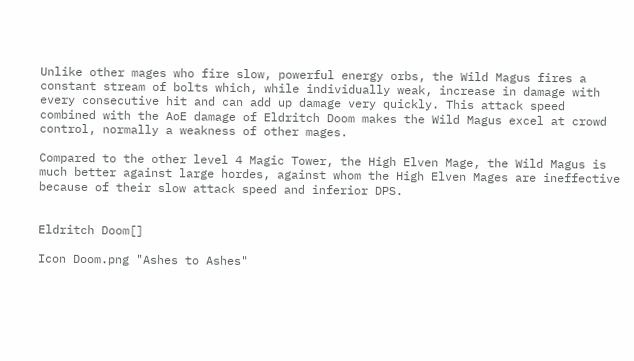Unlike other mages who fire slow, powerful energy orbs, the Wild Magus fires a constant stream of bolts which, while individually weak, increase in damage with every consecutive hit and can add up damage very quickly. This attack speed combined with the AoE damage of Eldritch Doom makes the Wild Magus excel at crowd control, normally a weakness of other mages.

Compared to the other level 4 Magic Tower, the High Elven Mage, the Wild Magus is much better against large hordes, against whom the High Elven Mages are ineffective because of their slow attack speed and inferior DPS.


Eldritch Doom[]

Icon Doom.png "Ashes to Ashes"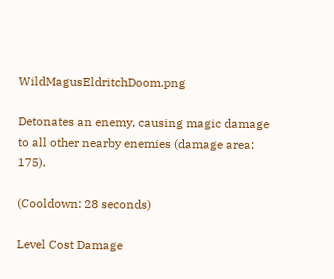WildMagusEldritchDoom.png

Detonates an enemy, causing magic damage to all other nearby enemies (damage area: 175).

(Cooldown: 28 seconds)

Level Cost Damage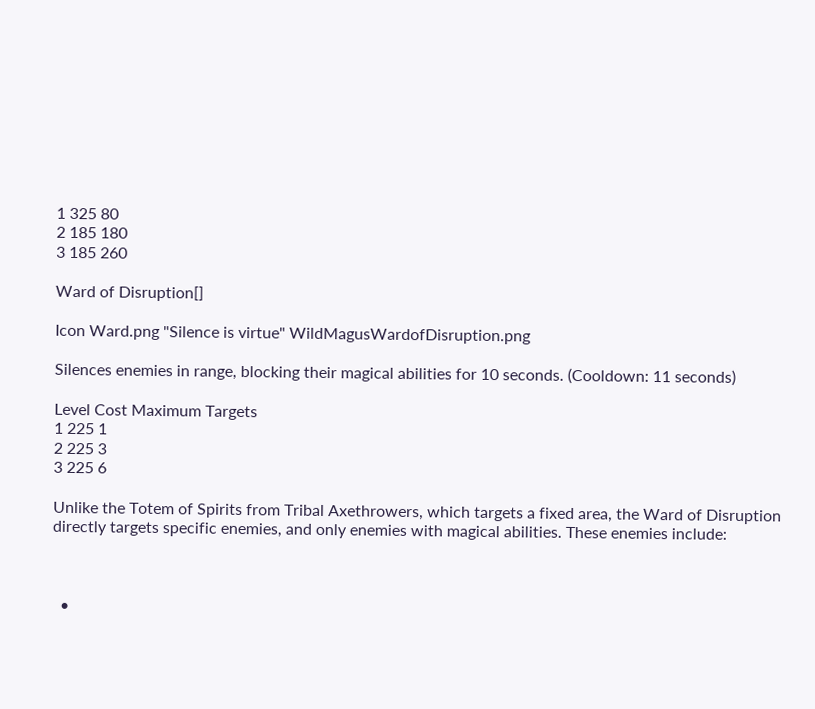1 325 80
2 185 180
3 185 260

Ward of Disruption[]

Icon Ward.png "Silence is virtue" WildMagusWardofDisruption.png

Silences enemies in range, blocking their magical abilities for 10 seconds. (Cooldown: 11 seconds)

Level Cost Maximum Targets
1 225 1
2 225 3
3 225 6

Unlike the Totem of Spirits from Tribal Axethrowers, which targets a fixed area, the Ward of Disruption directly targets specific enemies, and only enemies with magical abilities. These enemies include:



  •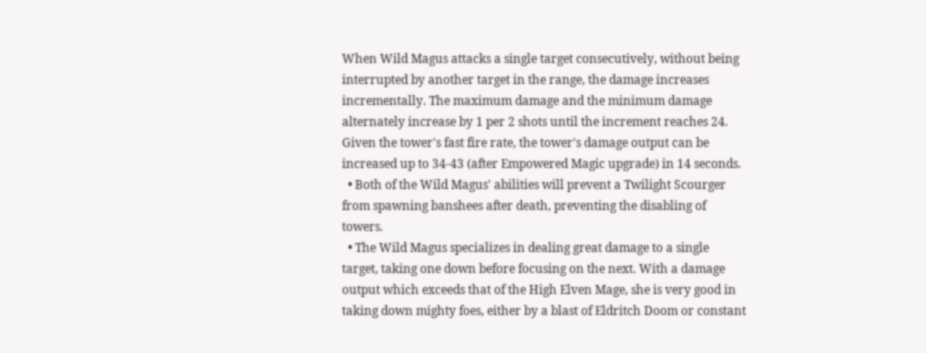When Wild Magus attacks a single target consecutively, without being interrupted by another target in the range, the damage increases incrementally. The maximum damage and the minimum damage alternately increase by 1 per 2 shots until the increment reaches 24. Given the tower's fast fire rate, the tower's damage output can be increased up to 34-43 (after Empowered Magic upgrade) in 14 seconds.
  • Both of the Wild Magus' abilities will prevent a Twilight Scourger from spawning banshees after death, preventing the disabling of towers.
  • The Wild Magus specializes in dealing great damage to a single target, taking one down before focusing on the next. With a damage output which exceeds that of the High Elven Mage, she is very good in taking down mighty foes, either by a blast of Eldritch Doom or constant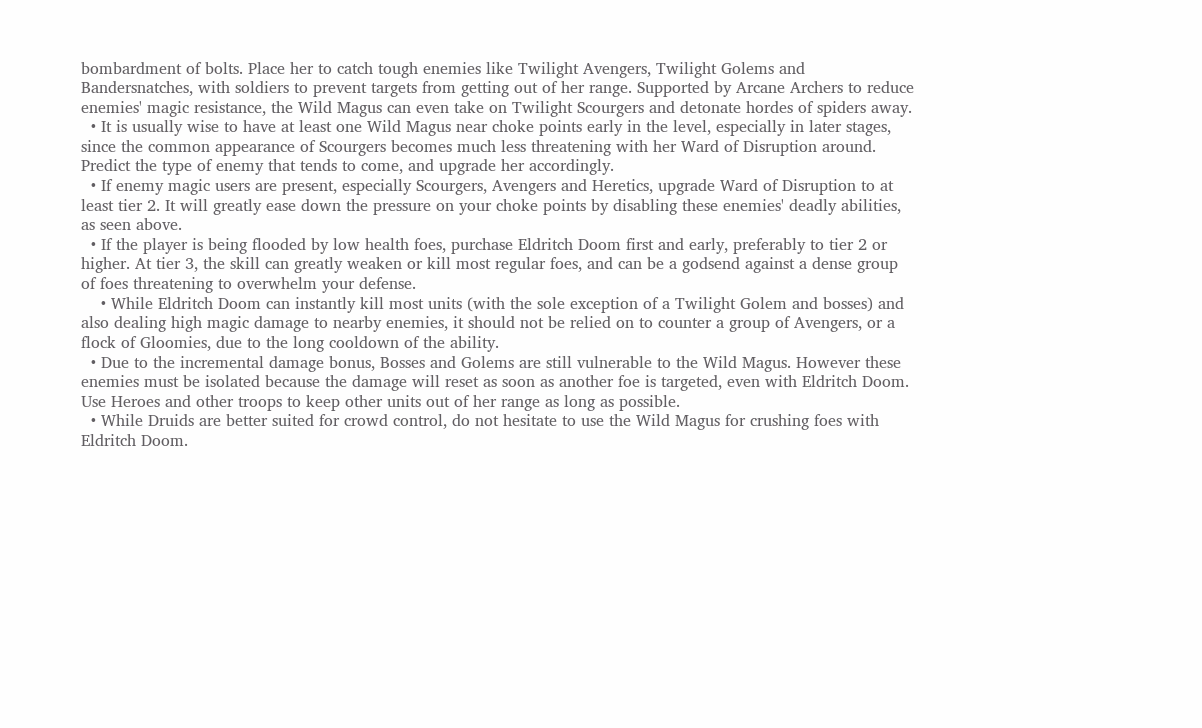bombardment of bolts. Place her to catch tough enemies like Twilight Avengers, Twilight Golems and Bandersnatches, with soldiers to prevent targets from getting out of her range. Supported by Arcane Archers to reduce enemies' magic resistance, the Wild Magus can even take on Twilight Scourgers and detonate hordes of spiders away.
  • It is usually wise to have at least one Wild Magus near choke points early in the level, especially in later stages, since the common appearance of Scourgers becomes much less threatening with her Ward of Disruption around. Predict the type of enemy that tends to come, and upgrade her accordingly.
  • If enemy magic users are present, especially Scourgers, Avengers and Heretics, upgrade Ward of Disruption to at least tier 2. It will greatly ease down the pressure on your choke points by disabling these enemies' deadly abilities, as seen above.
  • If the player is being flooded by low health foes, purchase Eldritch Doom first and early, preferably to tier 2 or higher. At tier 3, the skill can greatly weaken or kill most regular foes, and can be a godsend against a dense group of foes threatening to overwhelm your defense.
    • While Eldritch Doom can instantly kill most units (with the sole exception of a Twilight Golem and bosses) and also dealing high magic damage to nearby enemies, it should not be relied on to counter a group of Avengers, or a flock of Gloomies, due to the long cooldown of the ability.
  • Due to the incremental damage bonus, Bosses and Golems are still vulnerable to the Wild Magus. However these enemies must be isolated because the damage will reset as soon as another foe is targeted, even with Eldritch Doom. Use Heroes and other troops to keep other units out of her range as long as possible.
  • While Druids are better suited for crowd control, do not hesitate to use the Wild Magus for crushing foes with Eldritch Doom.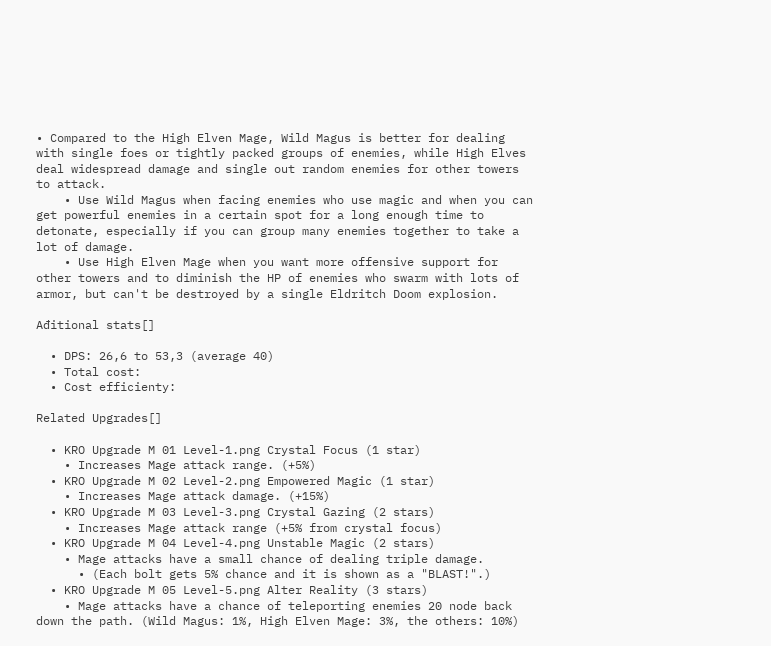• Compared to the High Elven Mage, Wild Magus is better for dealing with single foes or tightly packed groups of enemies, while High Elves deal widespread damage and single out random enemies for other towers to attack.
    • Use Wild Magus when facing enemies who use magic and when you can get powerful enemies in a certain spot for a long enough time to detonate, especially if you can group many enemies together to take a lot of damage.
    • Use High Elven Mage when you want more offensive support for other towers and to diminish the HP of enemies who swarm with lots of armor, but can't be destroyed by a single Eldritch Doom explosion.

Ađitional stats[]

  • DPS: 26,6 to 53,3 (average 40)
  • Total cost:
  • Cost efficienty:

Related Upgrades[]

  • KRO Upgrade M 01 Level-1.png Crystal Focus (1 star)
    • Increases Mage attack range. (+5%)
  • KRO Upgrade M 02 Level-2.png Empowered Magic (1 star)
    • Increases Mage attack damage. (+15%)
  • KRO Upgrade M 03 Level-3.png Crystal Gazing (2 stars)
    • Increases Mage attack range (+5% from crystal focus)
  • KRO Upgrade M 04 Level-4.png Unstable Magic (2 stars)
    • Mage attacks have a small chance of dealing triple damage.
      • (Each bolt gets 5% chance and it is shown as a "BLAST!".)
  • KRO Upgrade M 05 Level-5.png Alter Reality (3 stars)
    • Mage attacks have a chance of teleporting enemies 20 node back down the path. (Wild Magus: 1%, High Elven Mage: 3%, the others: 10%)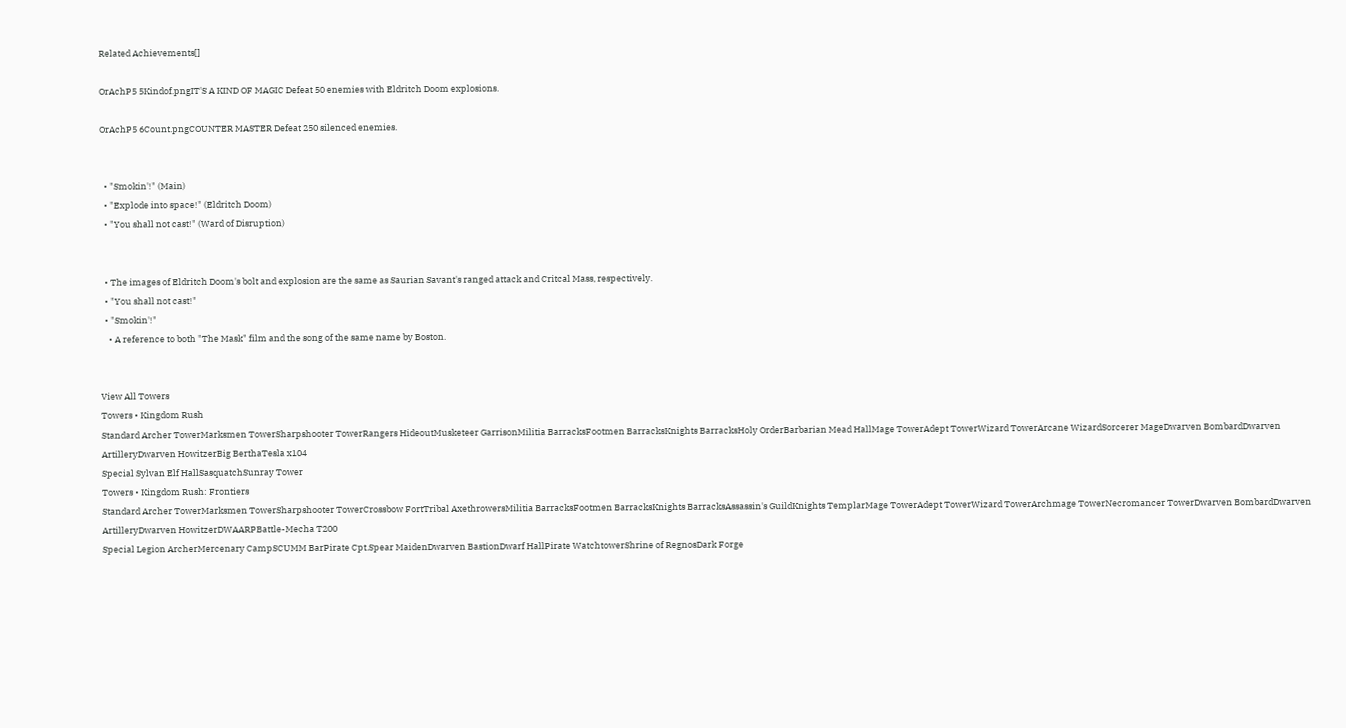Related Achievements[]

OrAchP5 5Kindof.pngIT'S A KIND OF MAGIC Defeat 50 enemies with Eldritch Doom explosions.

OrAchP5 6Count.pngCOUNTER MASTER Defeat 250 silenced enemies.


  • "Smokin'!" (Main)
  • "Explode into space!" (Eldritch Doom)
  • "You shall not cast!" (Ward of Disruption)


  • The images of Eldritch Doom's bolt and explosion are the same as Saurian Savant's ranged attack and Critcal Mass, respectively.
  • "You shall not cast!"
  • "Smokin'!"
    • A reference to both "The Mask" film and the song of the same name by Boston.


View All Towers
Towers • Kingdom Rush
Standard Archer TowerMarksmen TowerSharpshooter TowerRangers HideoutMusketeer GarrisonMilitia BarracksFootmen BarracksKnights BarracksHoly OrderBarbarian Mead HallMage TowerAdept TowerWizard TowerArcane WizardSorcerer MageDwarven BombardDwarven ArtilleryDwarven HowitzerBig BerthaTesla x104
Special Sylvan Elf HallSasquatchSunray Tower
Towers • Kingdom Rush: Frontiers
Standard Archer TowerMarksmen TowerSharpshooter TowerCrossbow FortTribal AxethrowersMilitia BarracksFootmen BarracksKnights BarracksAssassin's GuildKnights TemplarMage TowerAdept TowerWizard TowerArchmage TowerNecromancer TowerDwarven BombardDwarven ArtilleryDwarven HowitzerDWAARPBattle-Mecha T200
Special Legion ArcherMercenary CampSCUMM BarPirate Cpt.Spear MaidenDwarven BastionDwarf HallPirate WatchtowerShrine of RegnosDark Forge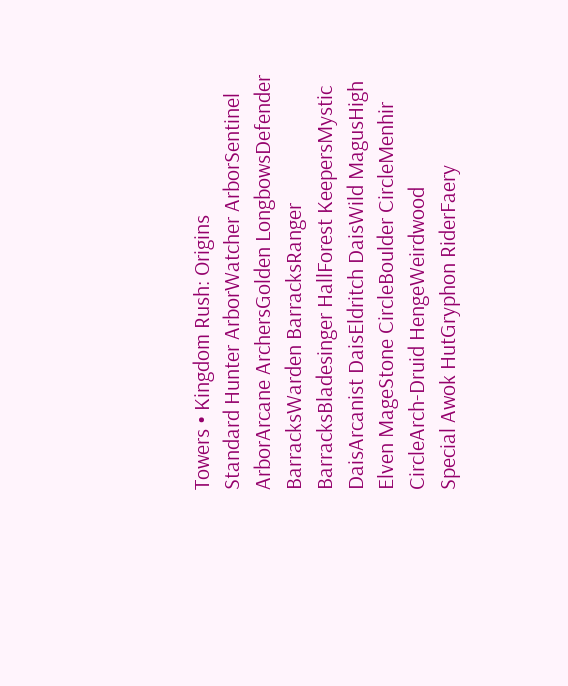Towers • Kingdom Rush: Origins
Standard Hunter ArborWatcher ArborSentinel ArborArcane ArchersGolden LongbowsDefender BarracksWarden BarracksRanger BarracksBladesinger HallForest KeepersMystic DaisArcanist DaisEldritch DaisWild MagusHigh Elven MageStone CircleBoulder CircleMenhir CircleArch-Druid HengeWeirdwood
Special Awok HutGryphon RiderFaery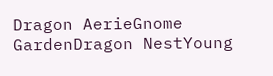Dragon AerieGnome GardenDragon NestYoung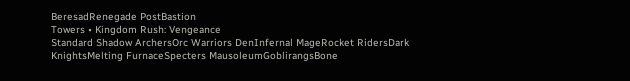BeresadRenegade PostBastion
Towers • Kingdom Rush: Vengeance
Standard Shadow ArchersOrc Warriors DenInfernal MageRocket RidersDark KnightsMelting FurnaceSpecters MausoleumGoblirangsBone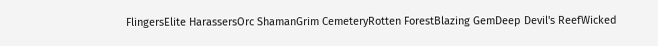FlingersElite HarassersOrc ShamanGrim CemeteryRotten ForestBlazing GemDeep Devil's ReefWicked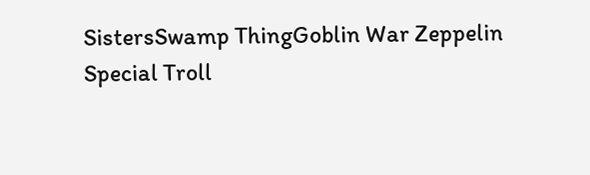SistersSwamp ThingGoblin War Zeppelin
Special Troll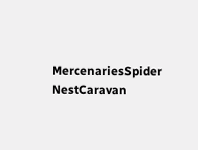MercenariesSpider NestCaravan